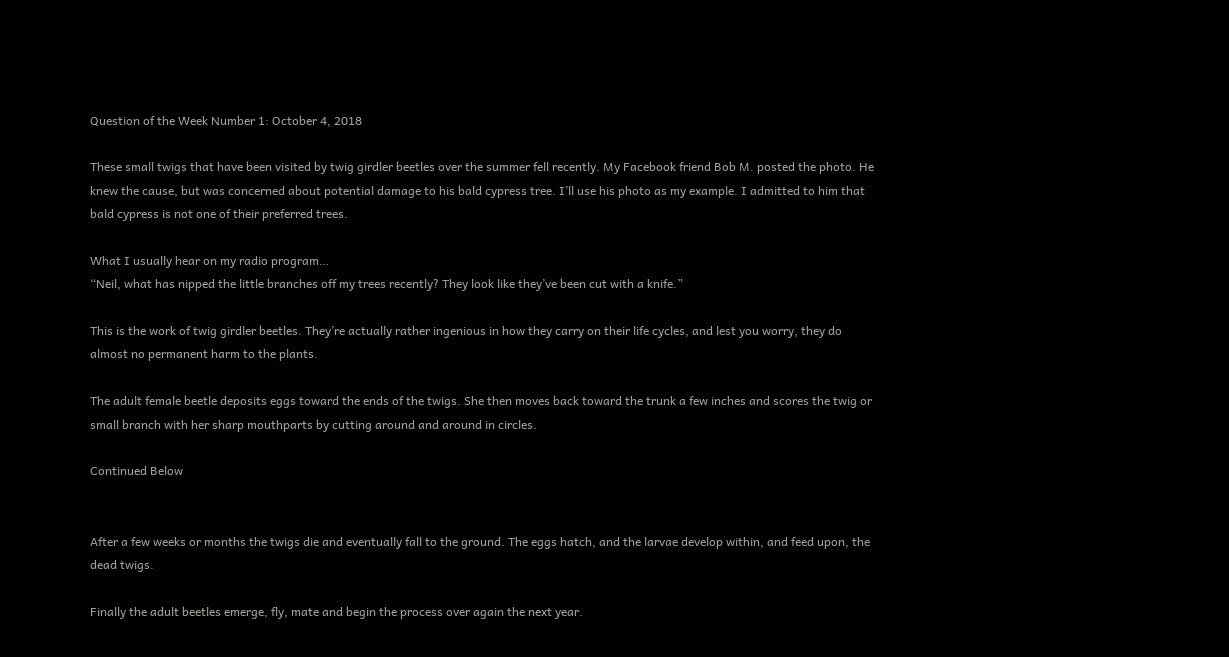Question of the Week Number 1: October 4, 2018

These small twigs that have been visited by twig girdler beetles over the summer fell recently. My Facebook friend Bob M. posted the photo. He knew the cause, but was concerned about potential damage to his bald cypress tree. I’ll use his photo as my example. I admitted to him that bald cypress is not one of their preferred trees.

What I usually hear on my radio program…
“Neil, what has nipped the little branches off my trees recently? They look like they’ve been cut with a knife.”

This is the work of twig girdler beetles. They’re actually rather ingenious in how they carry on their life cycles, and lest you worry, they do almost no permanent harm to the plants.

The adult female beetle deposits eggs toward the ends of the twigs. She then moves back toward the trunk a few inches and scores the twig or small branch with her sharp mouthparts by cutting around and around in circles.

Continued Below


After a few weeks or months the twigs die and eventually fall to the ground. The eggs hatch, and the larvae develop within, and feed upon, the dead twigs.

Finally the adult beetles emerge, fly, mate and begin the process over again the next year.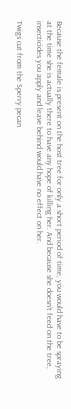Because the female is present on the host tree for only a short period of time, you would have to be spraying at the time she is actually there to have any hope of killing her. And because she doesn’t feed on the tree, insecticides you apply and leave behind would have no effect on her.

Twigs cut from the Sperry pecan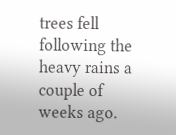trees fell following the heavy rains a couple of weeks ago.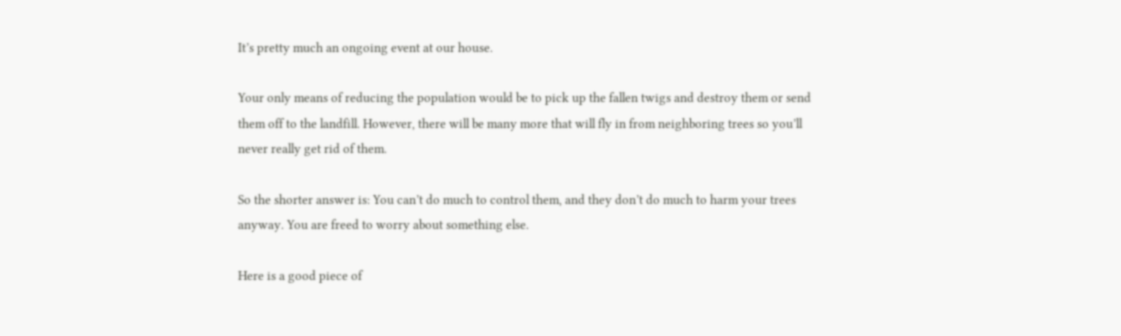It’s pretty much an ongoing event at our house.

Your only means of reducing the population would be to pick up the fallen twigs and destroy them or send them off to the landfill. However, there will be many more that will fly in from neighboring trees so you’ll never really get rid of them.

So the shorter answer is: You can’t do much to control them, and they don’t do much to harm your trees anyway. You are freed to worry about something else.

Here is a good piece of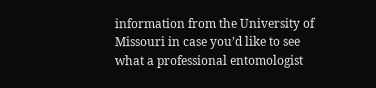information from the University of Missouri in case you’d like to see what a professional entomologist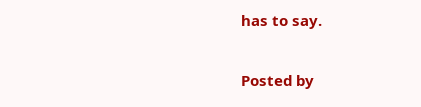has to say.

Posted by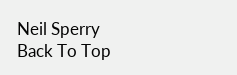Neil Sperry
Back To Top